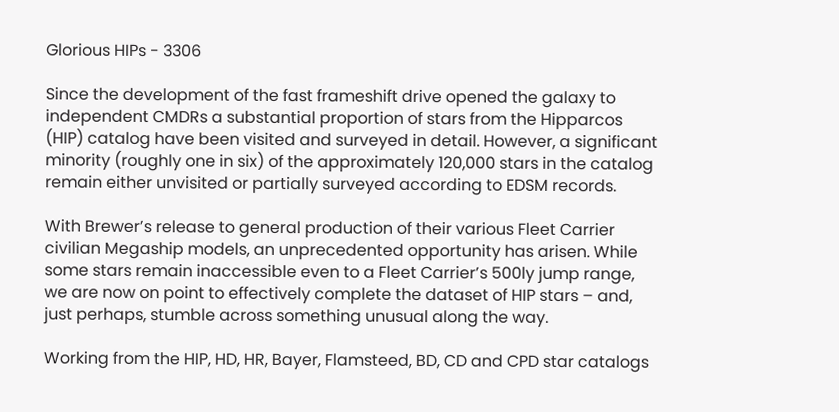Glorious HIPs - 3306

Since the development of the fast frameshift drive opened the galaxy to independent CMDRs a substantial proportion of stars from the Hipparcos (HIP) catalog have been visited and surveyed in detail. However, a significant minority (roughly one in six) of the approximately 120,000 stars in the catalog remain either unvisited or partially surveyed according to EDSM records.

With Brewer’s release to general production of their various Fleet Carrier civilian Megaship models, an unprecedented opportunity has arisen. While some stars remain inaccessible even to a Fleet Carrier’s 500ly jump range, we are now on point to effectively complete the dataset of HIP stars – and, just perhaps, stumble across something unusual along the way.

Working from the HIP, HD, HR, Bayer, Flamsteed, BD, CD and CPD star catalogs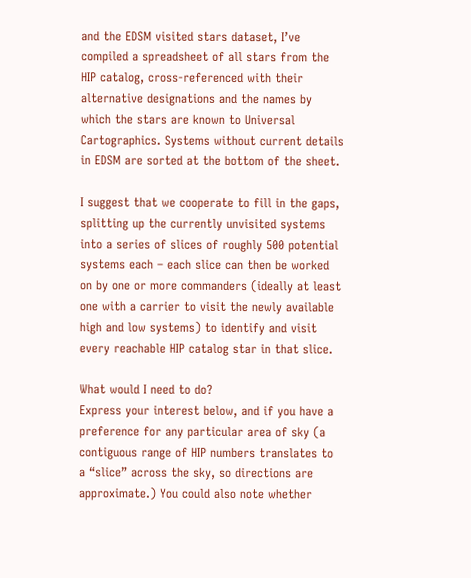and the EDSM visited stars dataset, I’ve compiled a spreadsheet of all stars from the HIP catalog, cross-referenced with their alternative designations and the names by which the stars are known to Universal Cartographics. Systems without current details in EDSM are sorted at the bottom of the sheet.

I suggest that we cooperate to fill in the gaps, splitting up the currently unvisited systems into a series of slices of roughly 500 potential systems each – each slice can then be worked on by one or more commanders (ideally at least one with a carrier to visit the newly available high and low systems) to identify and visit every reachable HIP catalog star in that slice.

What would I need to do?
Express your interest below, and if you have a preference for any particular area of sky (a contiguous range of HIP numbers translates to a “slice” across the sky, so directions are approximate.) You could also note whether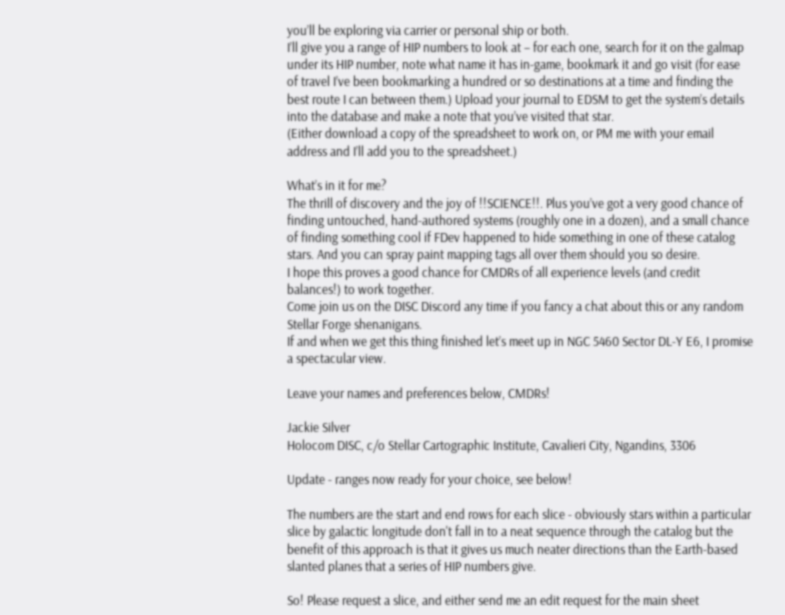you’ll be exploring via carrier or personal ship or both.
I’ll give you a range of HIP numbers to look at – for each one, search for it on the galmap under its HIP number, note what name it has in-game, bookmark it and go visit (for ease of travel I’ve been bookmarking a hundred or so destinations at a time and finding the best route I can between them.) Upload your journal to EDSM to get the system’s details into the database and make a note that you’ve visited that star.
(Either download a copy of the spreadsheet to work on, or PM me with your email address and I’ll add you to the spreadsheet.)

What’s in it for me?
The thrill of discovery and the joy of !!SCIENCE!!. Plus you’ve got a very good chance of finding untouched, hand-authored systems (roughly one in a dozen), and a small chance of finding something cool if FDev happened to hide something in one of these catalog stars. And you can spray paint mapping tags all over them should you so desire.
I hope this proves a good chance for CMDRs of all experience levels (and credit balances!) to work together.
Come join us on the DISC Discord any time if you fancy a chat about this or any random Stellar Forge shenanigans.
If and when we get this thing finished let’s meet up in NGC 5460 Sector DL-Y E6, I promise a spectacular view.

Leave your names and preferences below, CMDRs!

Jackie Silver
Holocom DISC, c/o Stellar Cartographic Institute, Cavalieri City, Ngandins, 3306

Update - ranges now ready for your choice, see below!

The numbers are the start and end rows for each slice - obviously stars within a particular slice by galactic longitude don't fall in to a neat sequence through the catalog but the benefit of this approach is that it gives us much neater directions than the Earth-based slanted planes that a series of HIP numbers give.

So! Please request a slice, and either send me an edit request for the main sheet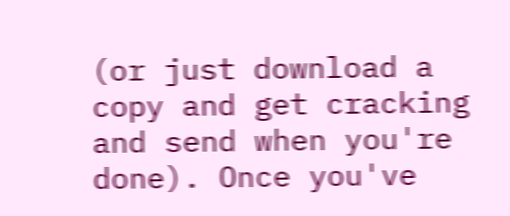(or just download a copy and get cracking and send when you're done). Once you've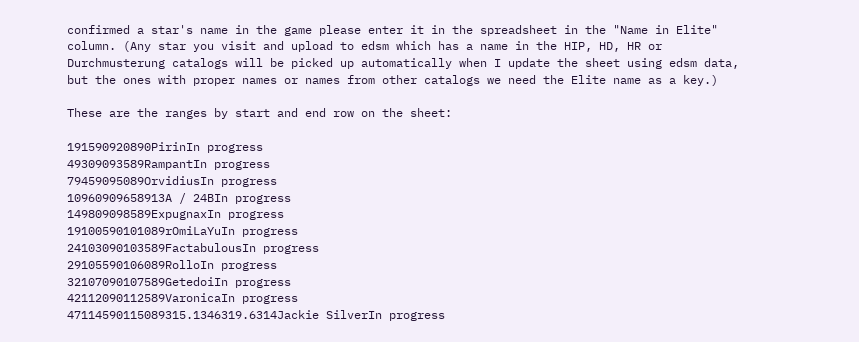confirmed a star's name in the game please enter it in the spreadsheet in the "Name in Elite" column. (Any star you visit and upload to edsm which has a name in the HIP, HD, HR or Durchmusterung catalogs will be picked up automatically when I update the sheet using edsm data, but the ones with proper names or names from other catalogs we need the Elite name as a key.)

These are the ranges by start and end row on the sheet:

191590920890PirinIn progress
49309093589RampantIn progress
79459095089OrvidiusIn progress
10960909658913A / 24BIn progress
149809098589ExpugnaxIn progress
19100590101089rOmiLaYuIn progress
24103090103589FactabulousIn progress
29105590106089RolloIn progress
32107090107589GetedoiIn progress
42112090112589VaronicaIn progress
47114590115089315.1346319.6314Jackie SilverIn progress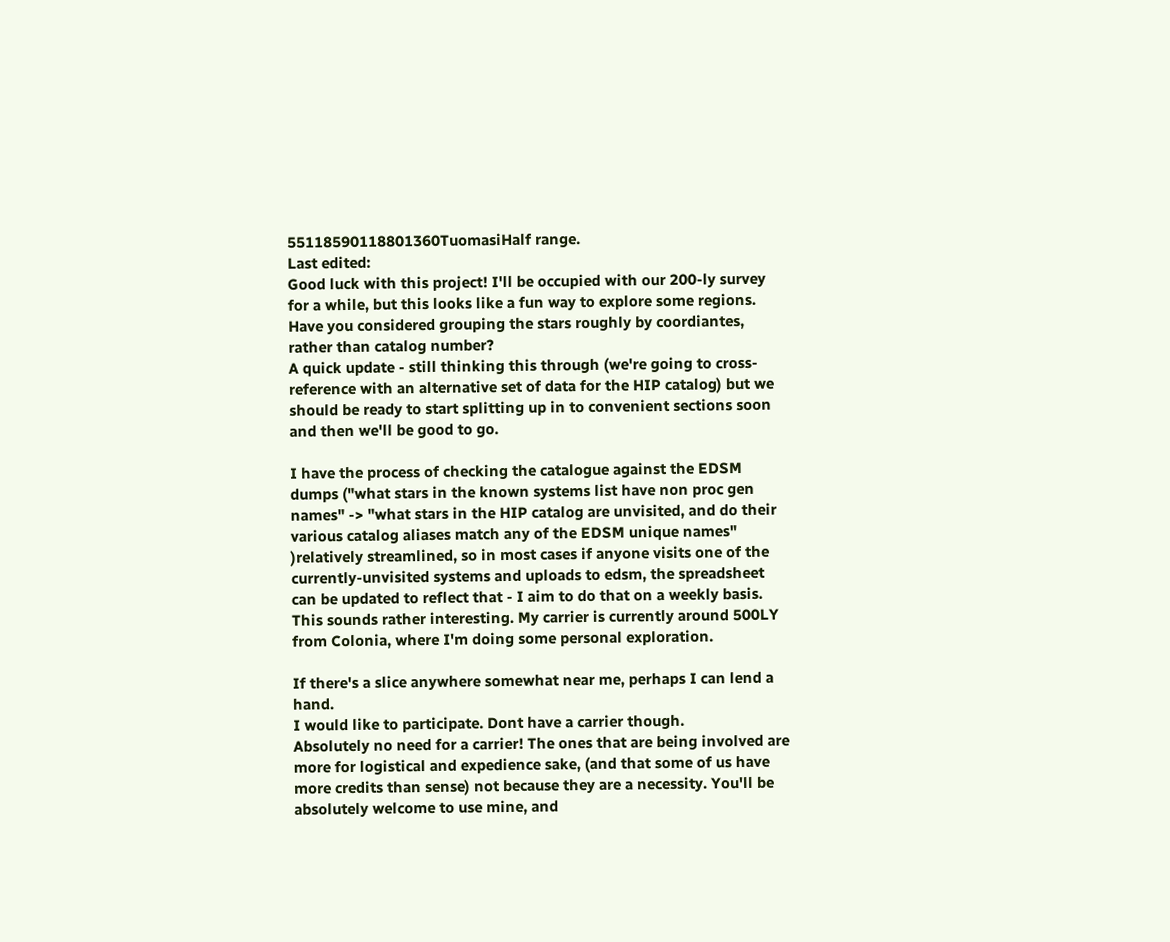55118590118801360TuomasiHalf range.
Last edited:
Good luck with this project! I'll be occupied with our 200-ly survey for a while, but this looks like a fun way to explore some regions. Have you considered grouping the stars roughly by coordiantes, rather than catalog number?
A quick update - still thinking this through (we're going to cross-reference with an alternative set of data for the HIP catalog) but we should be ready to start splitting up in to convenient sections soon and then we'll be good to go.

I have the process of checking the catalogue against the EDSM dumps ("what stars in the known systems list have non proc gen names" -> "what stars in the HIP catalog are unvisited, and do their various catalog aliases match any of the EDSM unique names" )relatively streamlined, so in most cases if anyone visits one of the currently-unvisited systems and uploads to edsm, the spreadsheet can be updated to reflect that - I aim to do that on a weekly basis.
This sounds rather interesting. My carrier is currently around 500LY from Colonia, where I'm doing some personal exploration.

If there's a slice anywhere somewhat near me, perhaps I can lend a hand.
I would like to participate. Dont have a carrier though.
Absolutely no need for a carrier! The ones that are being involved are more for logistical and expedience sake, (and that some of us have more credits than sense) not because they are a necessity. You'll be absolutely welcome to use mine, and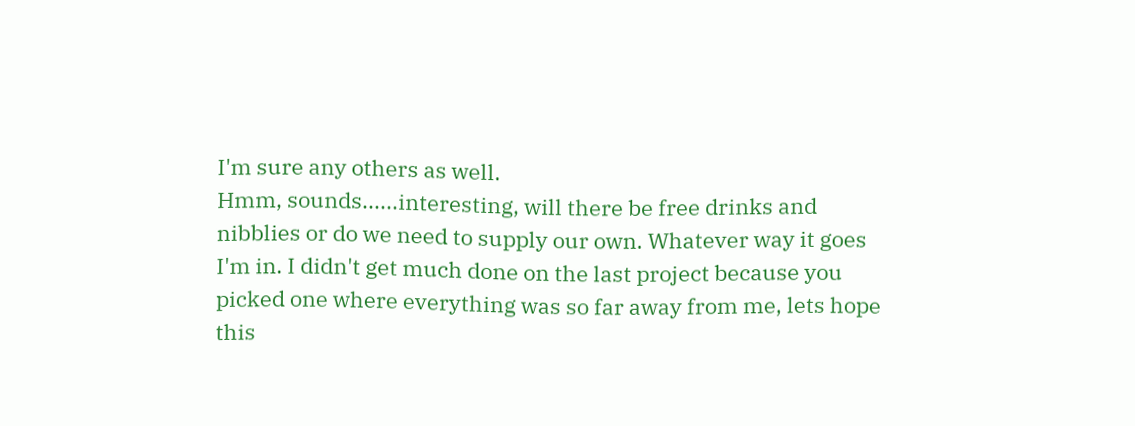I'm sure any others as well.
Hmm, sounds......interesting, will there be free drinks and nibblies or do we need to supply our own. Whatever way it goes I'm in. I didn't get much done on the last project because you picked one where everything was so far away from me, lets hope this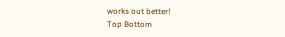works out better!
Top Bottom